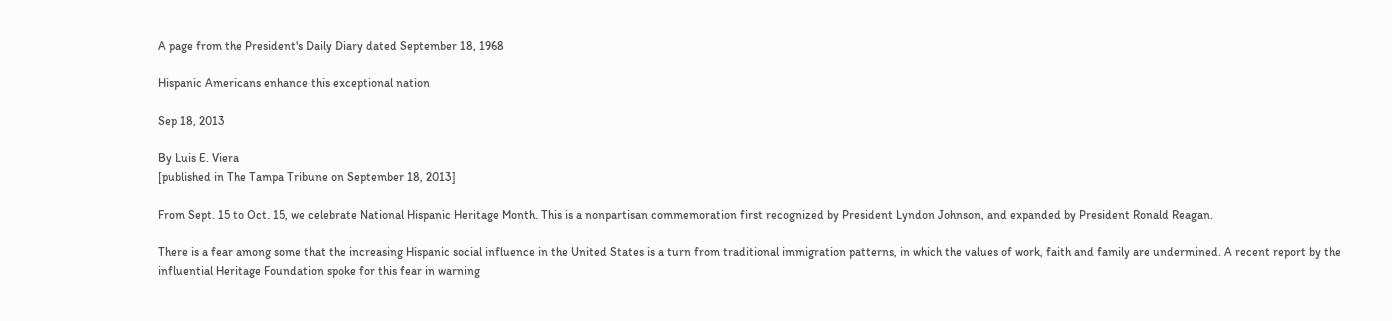A page from the President's Daily Diary dated September 18, 1968

Hispanic Americans enhance this exceptional nation

Sep 18, 2013

By Luis E. Viera
[published in The Tampa Tribune on September 18, 2013]

From Sept. 15 to Oct. 15, we celebrate National Hispanic Heritage Month. This is a nonpartisan commemoration first recognized by President Lyndon Johnson, and expanded by President Ronald Reagan.

There is a fear among some that the increasing Hispanic social influence in the United States is a turn from traditional immigration patterns, in which the values of work, faith and family are undermined. A recent report by the influential Heritage Foundation spoke for this fear in warning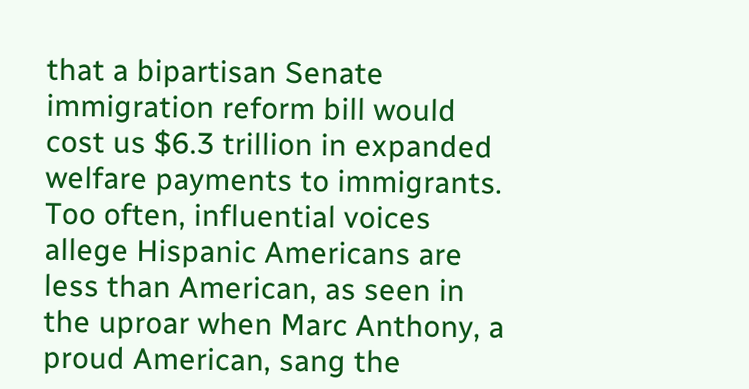that a bipartisan Senate immigration reform bill would cost us $6.3 trillion in expanded welfare payments to immigrants. Too often, influential voices allege Hispanic Americans are less than American, as seen in the uproar when Marc Anthony, a proud American, sang the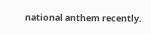national anthem recently.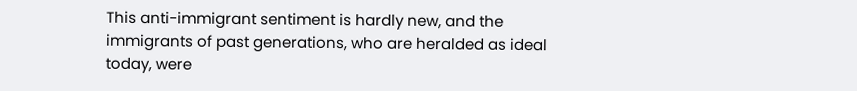This anti-immigrant sentiment is hardly new, and the immigrants of past generations, who are heralded as ideal today, were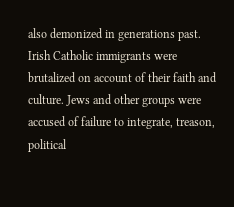also demonized in generations past. Irish Catholic immigrants were brutalized on account of their faith and culture. Jews and other groups were accused of failure to integrate, treason, political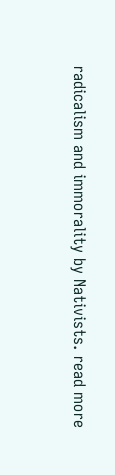radicalism and immorality by Nativists. read more